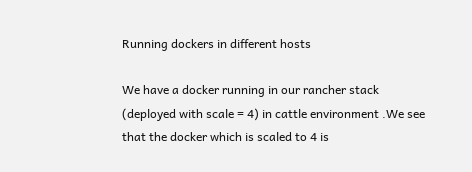Running dockers in different hosts

We have a docker running in our rancher stack (deployed with scale = 4) in cattle environment .We see that the docker which is scaled to 4 is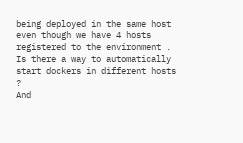being deployed in the same host even though we have 4 hosts registered to the environment . Is there a way to automatically start dockers in different hosts ?
And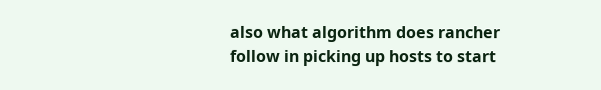also what algorithm does rancher follow in picking up hosts to start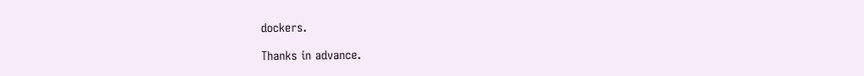dockers.

Thanks in advance.